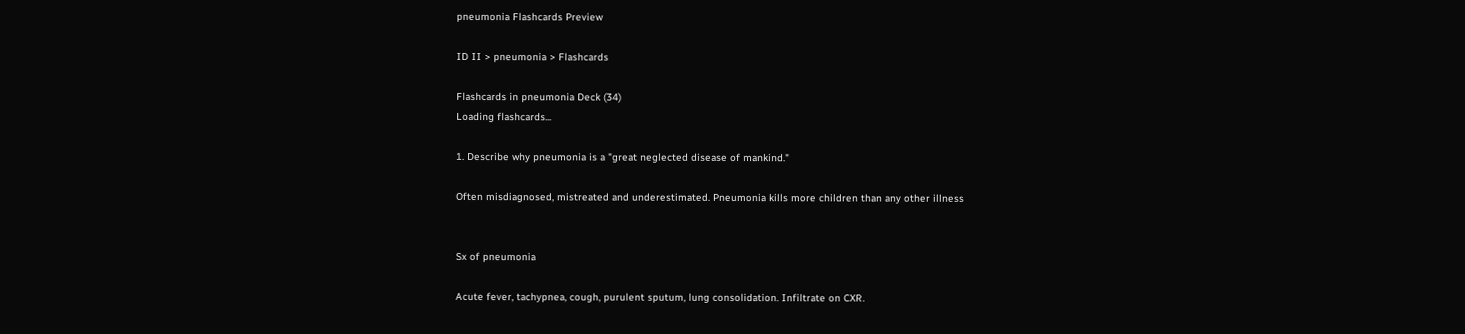pneumonia Flashcards Preview

ID II > pneumonia > Flashcards

Flashcards in pneumonia Deck (34)
Loading flashcards...

1. Describe why pneumonia is a "great neglected disease of mankind."

Often misdiagnosed, mistreated and underestimated. Pneumonia kills more children than any other illness


Sx of pneumonia

Acute fever, tachypnea, cough, purulent sputum, lung consolidation. Infiltrate on CXR.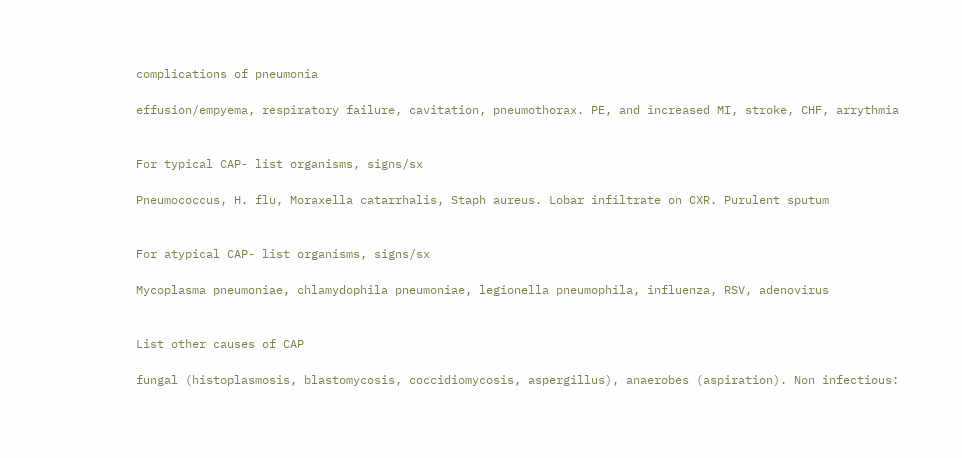complications of pneumonia

effusion/empyema, respiratory failure, cavitation, pneumothorax. PE, and increased MI, stroke, CHF, arrythmia


For typical CAP- list organisms, signs/sx

Pneumococcus, H. flu, Moraxella catarrhalis, Staph aureus. Lobar infiltrate on CXR. Purulent sputum


For atypical CAP- list organisms, signs/sx

Mycoplasma pneumoniae, chlamydophila pneumoniae, legionella pneumophila, influenza, RSV, adenovirus


List other causes of CAP

fungal (histoplasmosis, blastomycosis, coccidiomycosis, aspergillus), anaerobes (aspiration). Non infectious: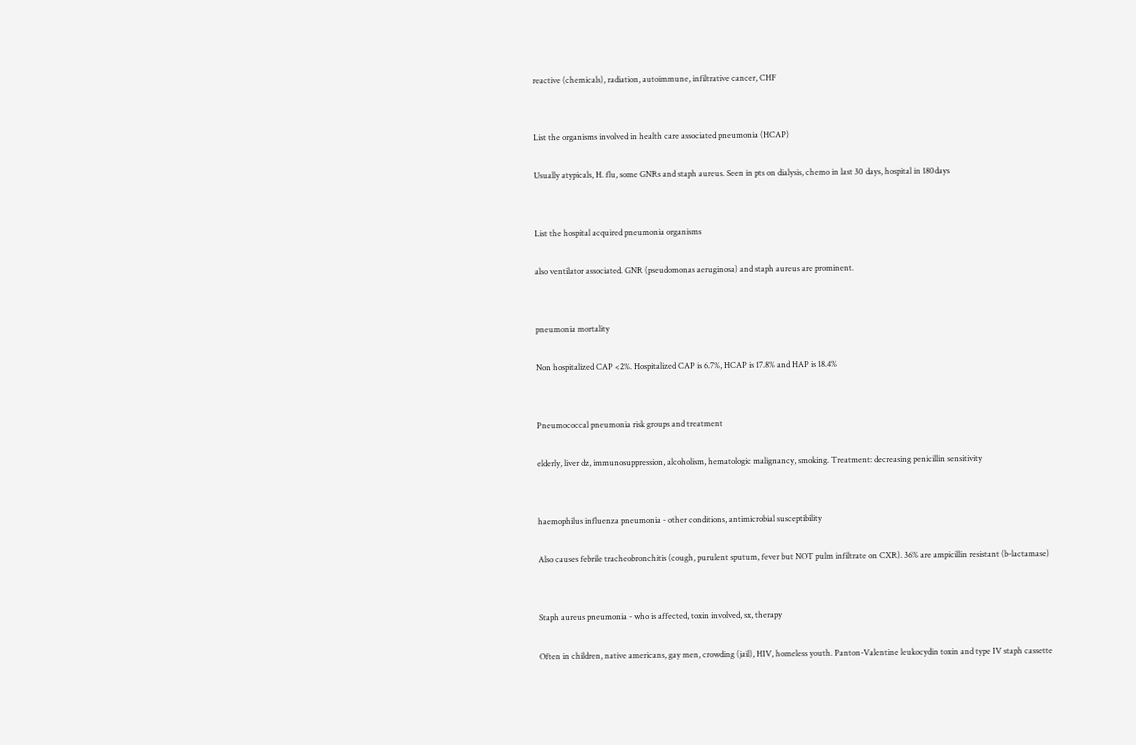reactive (chemicals), radiation, autoimmune, infiltrative cancer, CHF


List the organisms involved in health care associated pneumonia (HCAP)

Usually atypicals, H. flu, some GNRs and staph aureus. Seen in pts on dialysis, chemo in last 30 days, hospital in 180days


List the hospital acquired pneumonia organisms

also ventilator associated. GNR (pseudomonas aeruginosa) and staph aureus are prominent.


pneumonia mortality

Non hospitalized CAP <2%. Hospitalized CAP is 6.7%, HCAP is 17.8% and HAP is 18.4%


Pneumococcal pneumonia risk groups and treatment

elderly, liver dz, immunosuppression, alcoholism, hematologic malignancy, smoking. Treatment: decreasing penicillin sensitivity


haemophilus influenza pneumonia - other conditions, antimicrobial susceptibility

Also causes febrile tracheobronchitis (cough, purulent sputum, fever but NOT pulm infiltrate on CXR). 36% are ampicillin resistant (b-lactamase)


Staph aureus pneumonia - who is affected, toxin involved, sx, therapy

Often in children, native americans, gay men, crowding (jail), HIV, homeless youth. Panton-Valentine leukocydin toxin and type IV staph cassette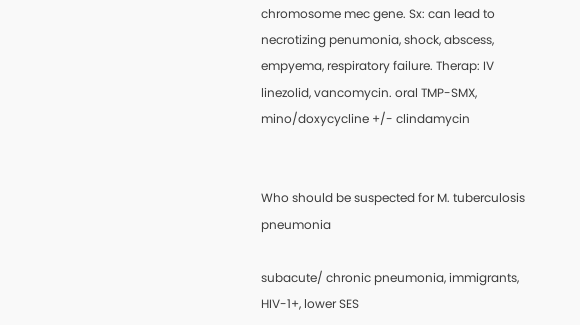chromosome mec gene. Sx: can lead to necrotizing penumonia, shock, abscess, empyema, respiratory failure. Therap: IV linezolid, vancomycin. oral TMP-SMX, mino/doxycycline +/- clindamycin


Who should be suspected for M. tuberculosis pneumonia

subacute/ chronic pneumonia, immigrants, HIV-1+, lower SES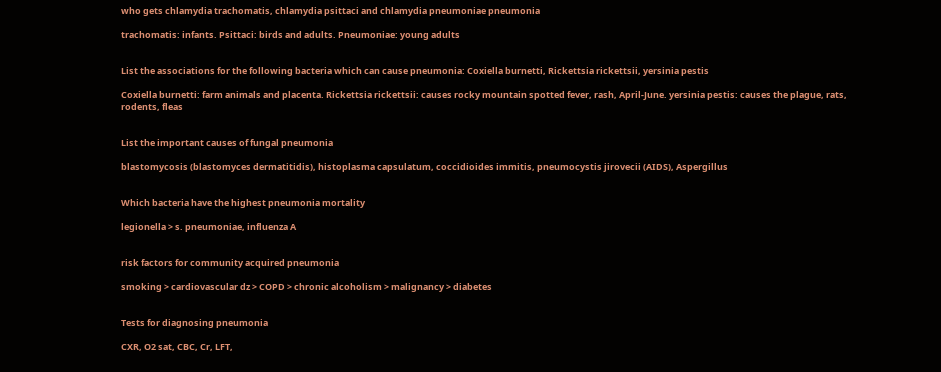who gets chlamydia trachomatis, chlamydia psittaci and chlamydia pneumoniae pneumonia

trachomatis: infants. Psittaci: birds and adults. Pneumoniae: young adults


List the associations for the following bacteria which can cause pneumonia: Coxiella burnetti, Rickettsia rickettsii, yersinia pestis

Coxiella burnetti: farm animals and placenta. Rickettsia rickettsii: causes rocky mountain spotted fever, rash, April-June. yersinia pestis: causes the plague, rats, rodents, fleas


List the important causes of fungal pneumonia

blastomycosis (blastomyces dermatitidis), histoplasma capsulatum, coccidioides immitis, pneumocystis jirovecii (AIDS), Aspergillus


Which bacteria have the highest pneumonia mortality

legionella > s. pneumoniae, influenza A


risk factors for community acquired pneumonia

smoking > cardiovascular dz > COPD > chronic alcoholism > malignancy > diabetes


Tests for diagnosing pneumonia

CXR, O2 sat, CBC, Cr, LFT,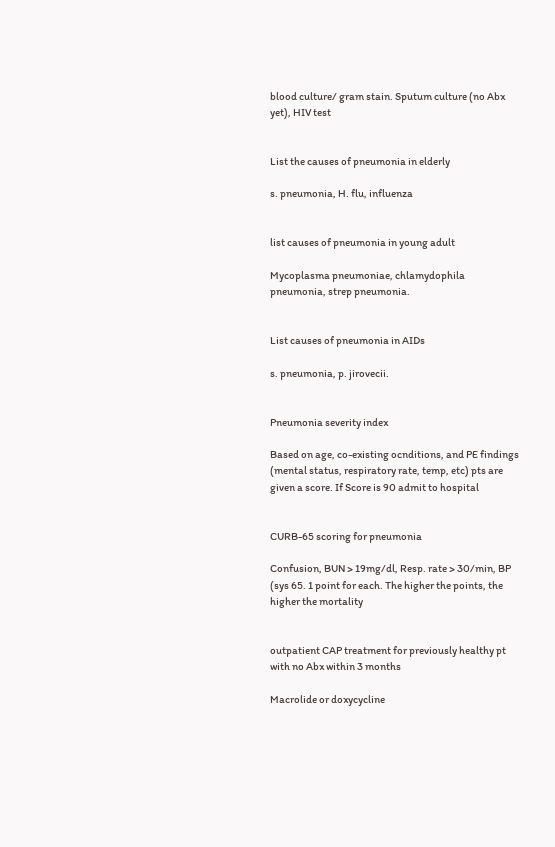blood culture/ gram stain. Sputum culture (no Abx yet), HIV test


List the causes of pneumonia in elderly

s. pneumonia, H. flu, influenza


list causes of pneumonia in young adult

Mycoplasma pneumoniae, chlamydophila pneumonia, strep pneumonia.


List causes of pneumonia in AIDs

s. pneumonia, p. jirovecii.


Pneumonia severity index

Based on age, co-existing ocnditions, and PE findings (mental status, respiratory rate, temp, etc) pts are given a score. If Score is 90 admit to hospital


CURB-65 scoring for pneumonia

Confusion, BUN > 19mg/dl, Resp. rate > 30/min, BP (sys 65. 1 point for each. The higher the points, the higher the mortality


outpatient CAP treatment for previously healthy pt with no Abx within 3 months

Macrolide or doxycycline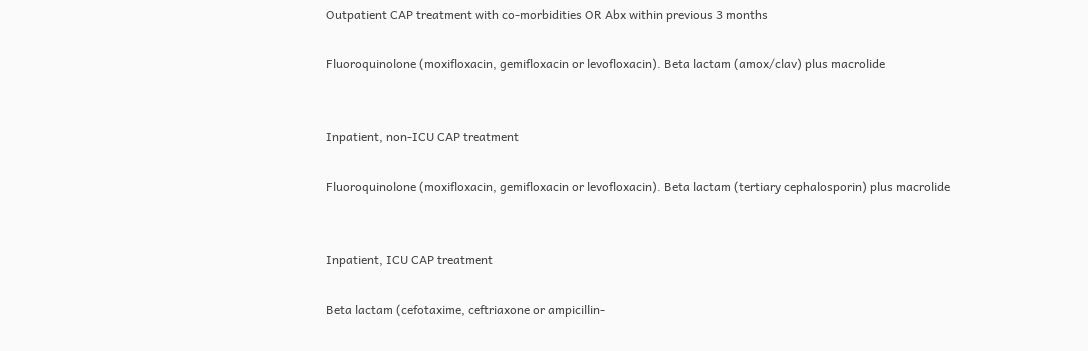Outpatient CAP treatment with co-morbidities OR Abx within previous 3 months

Fluoroquinolone (moxifloxacin, gemifloxacin or levofloxacin). Beta lactam (amox/clav) plus macrolide


Inpatient, non-ICU CAP treatment

Fluoroquinolone (moxifloxacin, gemifloxacin or levofloxacin). Beta lactam (tertiary cephalosporin) plus macrolide


Inpatient, ICU CAP treatment

Beta lactam (cefotaxime, ceftriaxone or ampicillin-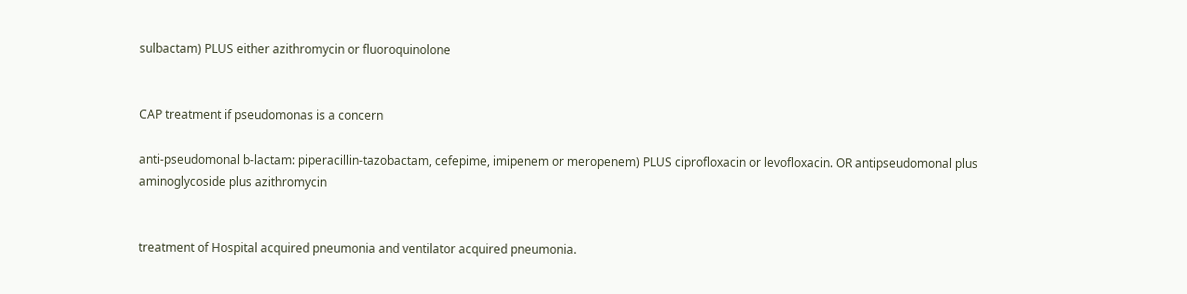sulbactam) PLUS either azithromycin or fluoroquinolone


CAP treatment if pseudomonas is a concern

anti-pseudomonal b-lactam: piperacillin-tazobactam, cefepime, imipenem or meropenem) PLUS ciprofloxacin or levofloxacin. OR antipseudomonal plus aminoglycoside plus azithromycin


treatment of Hospital acquired pneumonia and ventilator acquired pneumonia.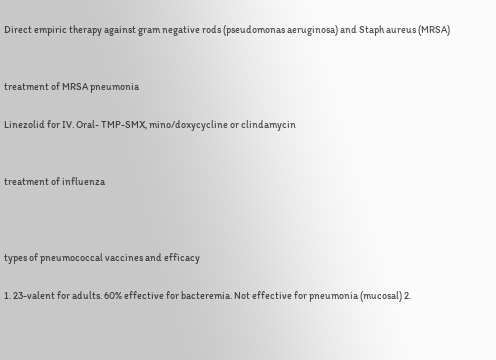Direct empiric therapy against gram negative rods (pseudomonas aeruginosa) and Staph aureus (MRSA)


treatment of MRSA pneumonia

Linezolid for IV. Oral- TMP-SMX, mino/doxycycline or clindamycin


treatment of influenza



types of pneumococcal vaccines and efficacy

1. 23-valent for adults. 60% effective for bacteremia. Not effective for pneumonia (mucosal) 2.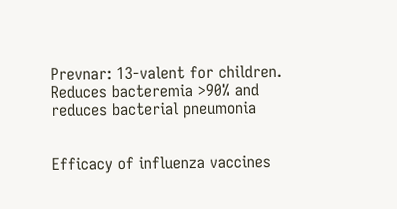Prevnar: 13-valent for children. Reduces bacteremia >90% and reduces bacterial pneumonia


Efficacy of influenza vaccines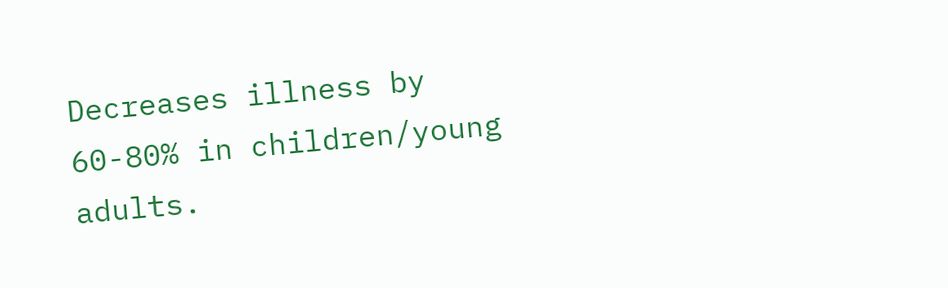Decreases illness by 60-80% in children/young adults.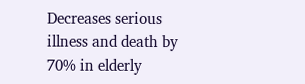Decreases serious illness and death by 70% in elderly